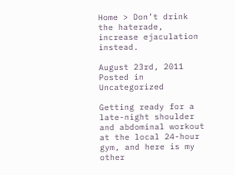Home > Don’t drink the haterade, increase ejaculation instead.

August 23rd, 2011 Posted in Uncategorized

Getting ready for a late-night shoulder and abdominal workout at the local 24-hour gym, and here is my other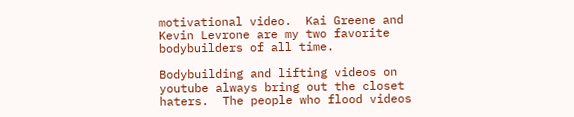motivational video.  Kai Greene and Kevin Levrone are my two favorite bodybuilders of all time.

Bodybuilding and lifting videos on youtube always bring out the closet haters.  The people who flood videos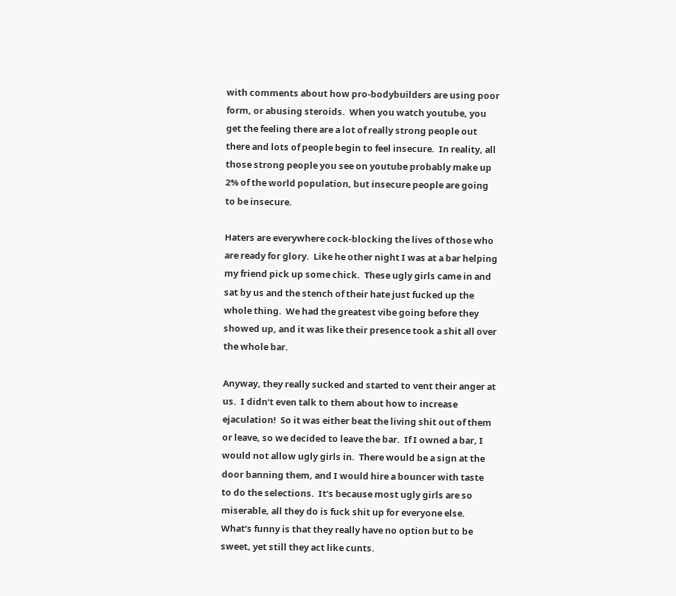with comments about how pro-bodybuilders are using poor form, or abusing steroids.  When you watch youtube, you get the feeling there are a lot of really strong people out there and lots of people begin to feel insecure.  In reality, all those strong people you see on youtube probably make up 2% of the world population, but insecure people are going to be insecure.

Haters are everywhere cock-blocking the lives of those who are ready for glory.  Like he other night I was at a bar helping my friend pick up some chick.  These ugly girls came in and sat by us and the stench of their hate just fucked up the whole thing.  We had the greatest vibe going before they showed up, and it was like their presence took a shit all over the whole bar.

Anyway, they really sucked and started to vent their anger at us.  I didn’t even talk to them about how to increase ejaculation!  So it was either beat the living shit out of them or leave, so we decided to leave the bar.  If I owned a bar, I would not allow ugly girls in.  There would be a sign at the door banning them, and I would hire a bouncer with taste to do the selections.  It’s because most ugly girls are so miserable, all they do is fuck shit up for everyone else.  What’s funny is that they really have no option but to be sweet, yet still they act like cunts.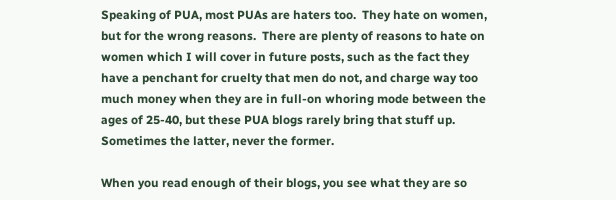Speaking of PUA, most PUAs are haters too.  They hate on women, but for the wrong reasons.  There are plenty of reasons to hate on women which I will cover in future posts, such as the fact they have a penchant for cruelty that men do not, and charge way too much money when they are in full-on whoring mode between the ages of 25-40, but these PUA blogs rarely bring that stuff up.  Sometimes the latter, never the former.

When you read enough of their blogs, you see what they are so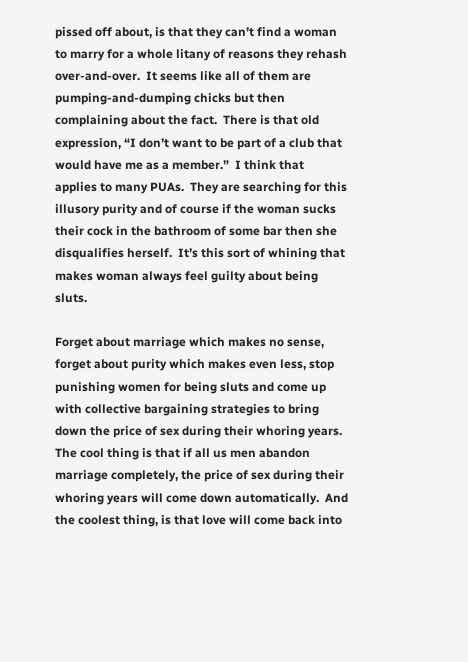pissed off about, is that they can’t find a woman to marry for a whole litany of reasons they rehash over-and-over.  It seems like all of them are pumping-and-dumping chicks but then complaining about the fact.  There is that old expression, “I don’t want to be part of a club that would have me as a member.”  I think that applies to many PUAs.  They are searching for this illusory purity and of course if the woman sucks their cock in the bathroom of some bar then she disqualifies herself.  It’s this sort of whining that makes woman always feel guilty about being sluts.

Forget about marriage which makes no sense, forget about purity which makes even less, stop punishing women for being sluts and come up with collective bargaining strategies to bring down the price of sex during their whoring years.  The cool thing is that if all us men abandon marriage completely, the price of sex during their whoring years will come down automatically.  And the coolest thing, is that love will come back into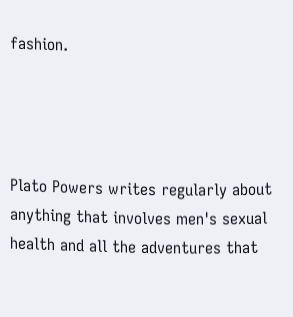fashion.




Plato Powers writes regularly about anything that involves men's sexual health and all the adventures that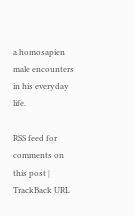a homosapien male encounters in his everyday life.

RSS feed for comments on this post | TrackBack URL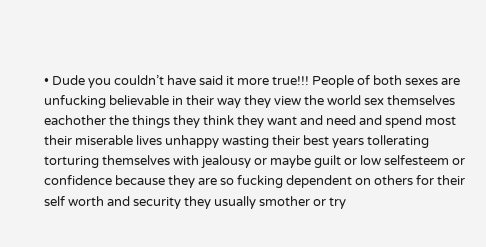• Dude you couldn’t have said it more true!!! People of both sexes are unfucking believable in their way they view the world sex themselves eachother the things they think they want and need and spend most their miserable lives unhappy wasting their best years tollerating torturing themselves with jealousy or maybe guilt or low selfesteem or confidence because they are so fucking dependent on others for their self worth and security they usually smother or try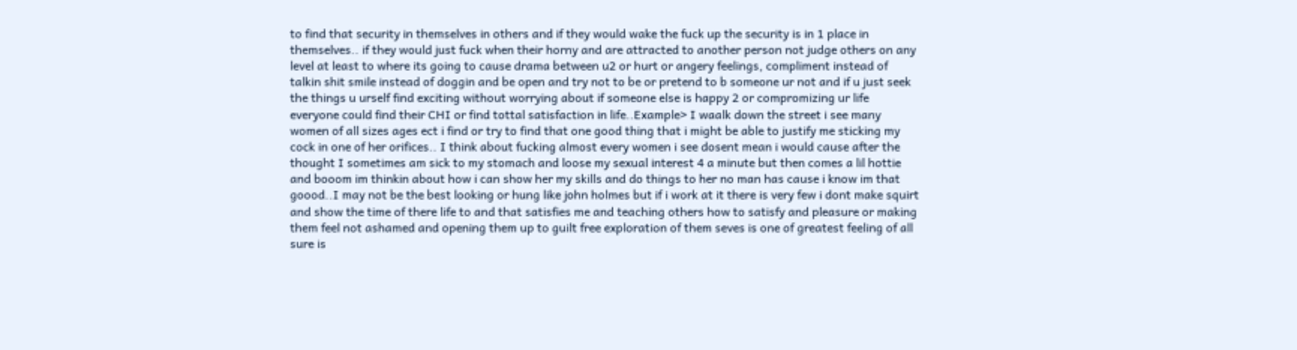to find that security in themselves in others and if they would wake the fuck up the security is in 1 place in themselves.. if they would just fuck when their horny and are attracted to another person not judge others on any level at least to where its going to cause drama between u2 or hurt or angery feelings, compliment instead of talkin shit smile instead of doggin and be open and try not to be or pretend to b someone ur not and if u just seek the things u urself find exciting without worrying about if someone else is happy 2 or compromizing ur life everyone could find their CHI or find tottal satisfaction in life..Example> I waalk down the street i see many women of all sizes ages ect i find or try to find that one good thing that i might be able to justify me sticking my cock in one of her orifices.. I think about fucking almost every women i see dosent mean i would cause after the thought I sometimes am sick to my stomach and loose my sexual interest 4 a minute but then comes a lil hottie and booom im thinkin about how i can show her my skills and do things to her no man has cause i know im that goood..I may not be the best looking or hung like john holmes but if i work at it there is very few i dont make squirt and show the time of there life to and that satisfies me and teaching others how to satisfy and pleasure or making them feel not ashamed and opening them up to guilt free exploration of them seves is one of greatest feeling of all sure is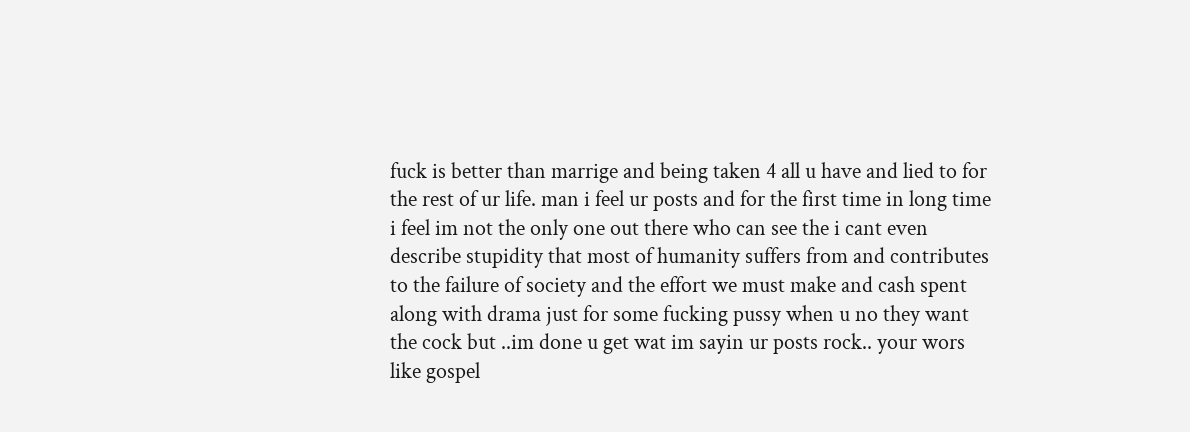fuck is better than marrige and being taken 4 all u have and lied to for the rest of ur life. man i feel ur posts and for the first time in long time i feel im not the only one out there who can see the i cant even describe stupidity that most of humanity suffers from and contributes to the failure of society and the effort we must make and cash spent along with drama just for some fucking pussy when u no they want the cock but ..im done u get wat im sayin ur posts rock.. your wors like gospel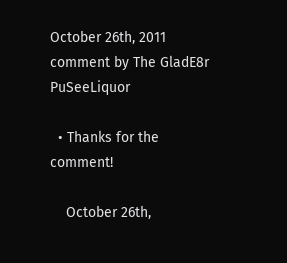October 26th, 2011 comment by The GladE8r PuSeeLiquor

  • Thanks for the comment!

    October 26th,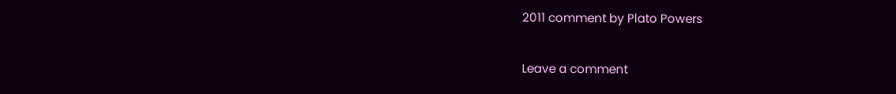2011 comment by Plato Powers

Leave a comment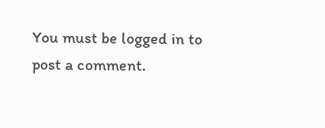You must be logged in to post a comment.